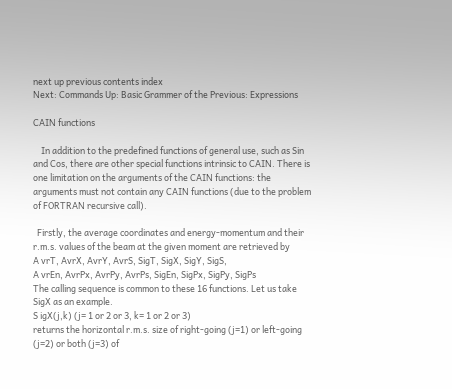next up previous contents index
Next: Commands Up: Basic Grammer of the Previous: Expressions

CAIN functions

    In addition to the predefined functions of general use, such as Sin and Cos, there are other special functions intrinsic to CAIN. There is one limitation on the arguments of the CAIN functions: the arguments must not contain any CAIN functions (due to the problem of FORTRAN recursive call).

  Firstly, the average coordinates and energy-momentum and their r.m.s. values of the beam at the given moment are retrieved by
A vrT, AvrX, AvrY, AvrS, SigT, SigX, SigY, SigS,
A vrEn, AvrPx, AvrPy, AvrPs, SigEn, SigPx, SigPy, SigPs
The calling sequence is common to these 16 functions. Let us take SigX as an example.
S igX(j,k) (j= 1 or 2 or 3, k= 1 or 2 or 3)
returns the horizontal r.m.s. size of right-going (j=1) or left-going (j=2) or both (j=3) of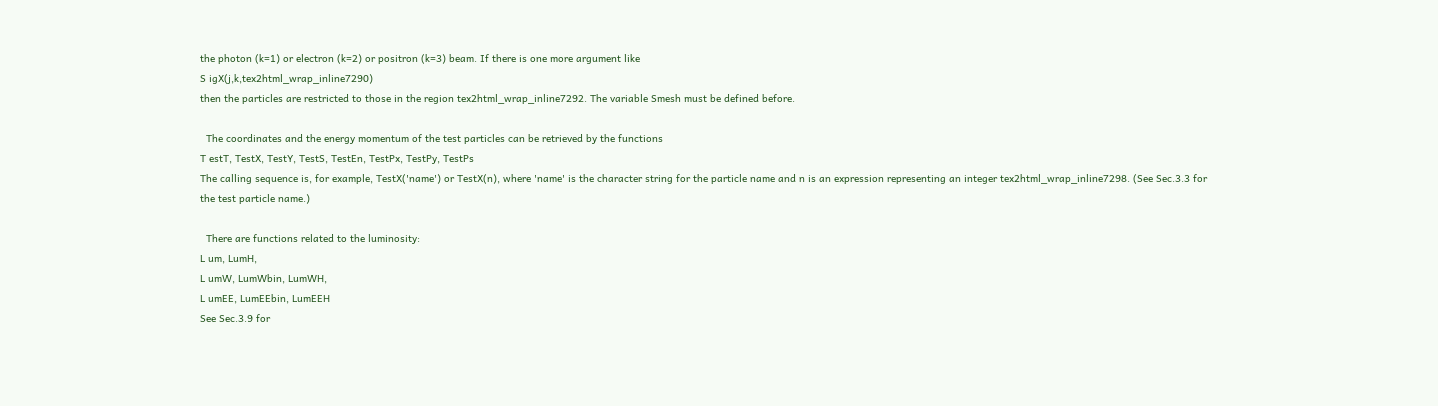the photon (k=1) or electron (k=2) or positron (k=3) beam. If there is one more argument like
S igX(j,k,tex2html_wrap_inline7290)
then the particles are restricted to those in the region tex2html_wrap_inline7292. The variable Smesh must be defined before.

  The coordinates and the energy momentum of the test particles can be retrieved by the functions
T estT, TestX, TestY, TestS, TestEn, TestPx, TestPy, TestPs
The calling sequence is, for example, TestX('name') or TestX(n), where 'name' is the character string for the particle name and n is an expression representing an integer tex2html_wrap_inline7298. (See Sec.3.3 for the test particle name.)

  There are functions related to the luminosity:
L um, LumH,
L umW, LumWbin, LumWH,
L umEE, LumEEbin, LumEEH
See Sec.3.9 for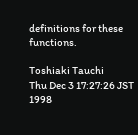definitions for these functions.

Toshiaki Tauchi
Thu Dec 3 17:27:26 JST 1998